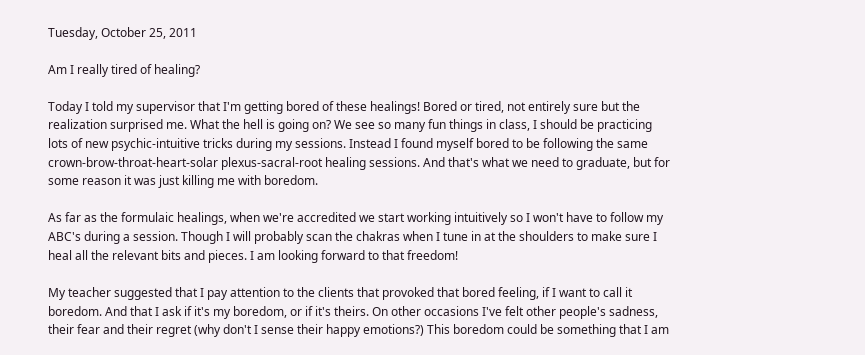Tuesday, October 25, 2011

Am I really tired of healing?

Today I told my supervisor that I'm getting bored of these healings! Bored or tired, not entirely sure but the realization surprised me. What the hell is going on? We see so many fun things in class, I should be practicing lots of new psychic-intuitive tricks during my sessions. Instead I found myself bored to be following the same crown-brow-throat-heart-solar plexus-sacral-root healing sessions. And that's what we need to graduate, but for some reason it was just killing me with boredom.

As far as the formulaic healings, when we're accredited we start working intuitively so I won't have to follow my ABC's during a session. Though I will probably scan the chakras when I tune in at the shoulders to make sure I heal all the relevant bits and pieces. I am looking forward to that freedom!

My teacher suggested that I pay attention to the clients that provoked that bored feeling, if I want to call it boredom. And that I ask if it's my boredom, or if it's theirs. On other occasions I've felt other people's sadness, their fear and their regret (why don't I sense their happy emotions?) This boredom could be something that I am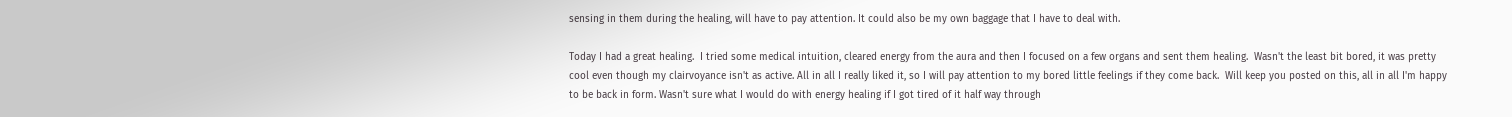sensing in them during the healing, will have to pay attention. It could also be my own baggage that I have to deal with.

Today I had a great healing.  I tried some medical intuition, cleared energy from the aura and then I focused on a few organs and sent them healing.  Wasn't the least bit bored, it was pretty cool even though my clairvoyance isn't as active. All in all I really liked it, so I will pay attention to my bored little feelings if they come back.  Will keep you posted on this, all in all I'm happy to be back in form. Wasn't sure what I would do with energy healing if I got tired of it half way through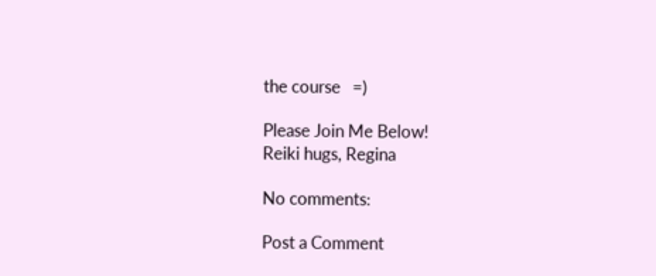the course   =)

Please Join Me Below!
Reiki hugs, Regina

No comments:

Post a Comment